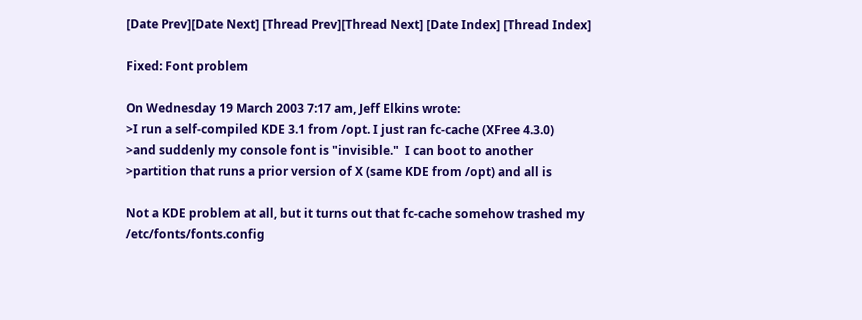[Date Prev][Date Next] [Thread Prev][Thread Next] [Date Index] [Thread Index]

Fixed: Font problem

On Wednesday 19 March 2003 7:17 am, Jeff Elkins wrote:
>I run a self-compiled KDE 3.1 from /opt. I just ran fc-cache (XFree 4.3.0)
>and suddenly my console font is "invisible."  I can boot to another
>partition that runs a prior version of X (same KDE from /opt) and all is

Not a KDE problem at all, but it turns out that fc-cache somehow trashed my
/etc/fonts/fonts.config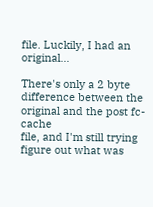file. Luckily, I had an original...

There's only a 2 byte difference between the original and the post fc-cache
file, and I'm still trying figure out what was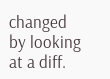changed by looking at a diff.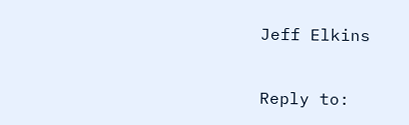Jeff Elkins

Reply to: